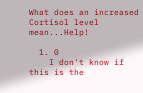What does an increased Cortisol level mean...Help!

  1. 0
    I don't know if this is the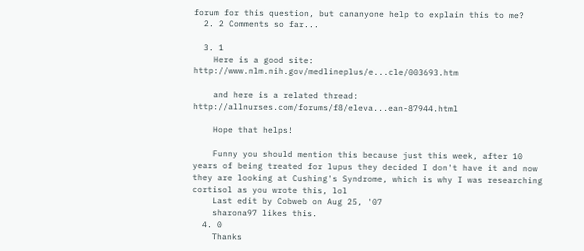forum for this question, but cananyone help to explain this to me?
  2. 2 Comments so far...

  3. 1
    Here is a good site: http://www.nlm.nih.gov/medlineplus/e...cle/003693.htm

    and here is a related thread: http://allnurses.com/forums/f8/eleva...ean-87944.html

    Hope that helps!

    Funny you should mention this because just this week, after 10 years of being treated for lupus they decided I don't have it and now they are looking at Cushing's Syndrome, which is why I was researching cortisol as you wrote this, lol
    Last edit by Cobweb on Aug 25, '07
    sharona97 likes this.
  4. 0
    Thanks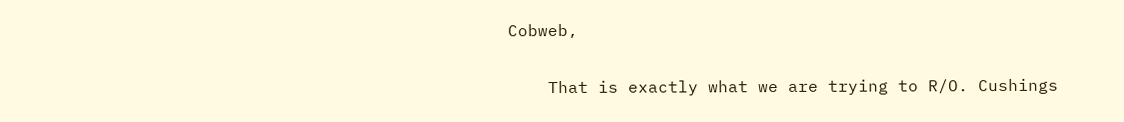Cobweb,

    That is exactly what we are trying to R/O. Cushings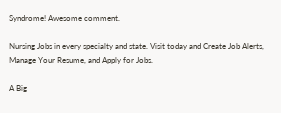Syndrome! Awesome comment.

Nursing Jobs in every specialty and state. Visit today and Create Job Alerts, Manage Your Resume, and Apply for Jobs.

A Big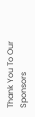Thank You To Our Sponsors